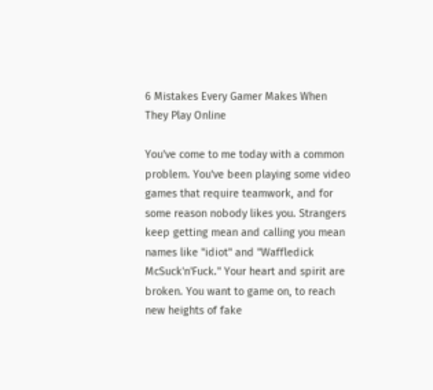6 Mistakes Every Gamer Makes When They Play Online

You've come to me today with a common problem. You've been playing some video games that require teamwork, and for some reason nobody likes you. Strangers keep getting mean and calling you mean names like "idiot" and "Waffledick McSuck'n'Fuck." Your heart and spirit are broken. You want to game on, to reach new heights of fake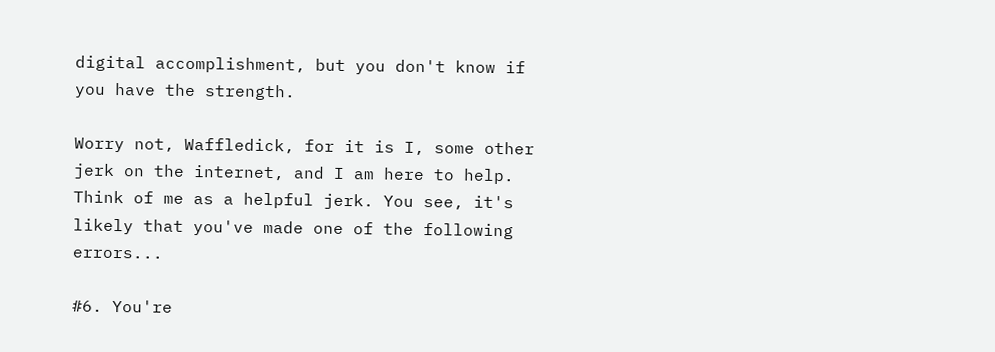digital accomplishment, but you don't know if you have the strength.

Worry not, Waffledick, for it is I, some other jerk on the internet, and I am here to help. Think of me as a helpful jerk. You see, it's likely that you've made one of the following errors...

#6. You're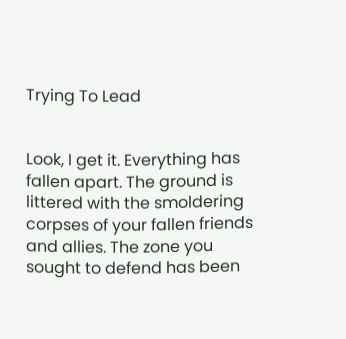Trying To Lead


Look, I get it. Everything has fallen apart. The ground is littered with the smoldering corpses of your fallen friends and allies. The zone you sought to defend has been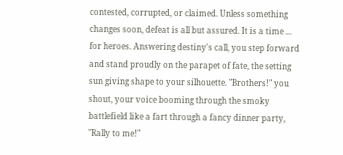contested, corrupted, or claimed. Unless something changes soon, defeat is all but assured. It is a time ... for heroes. Answering destiny's call, you step forward and stand proudly on the parapet of fate, the setting sun giving shape to your silhouette. "Brothers!" you shout, your voice booming through the smoky battlefield like a fart through a fancy dinner party, "Rally to me!"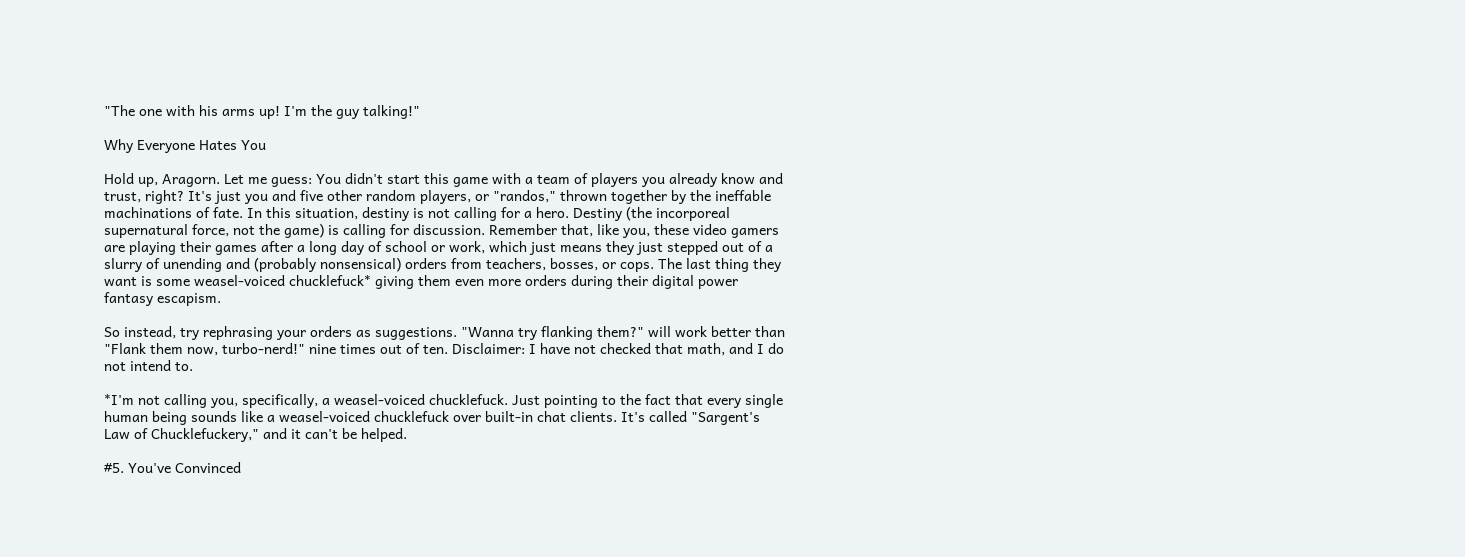"The one with his arms up! I'm the guy talking!"

Why Everyone Hates You

Hold up, Aragorn. Let me guess: You didn't start this game with a team of players you already know and trust, right? It's just you and five other random players, or "randos," thrown together by the ineffable machinations of fate. In this situation, destiny is not calling for a hero. Destiny (the incorporeal supernatural force, not the game) is calling for discussion. Remember that, like you, these video gamers are playing their games after a long day of school or work, which just means they just stepped out of a slurry of unending and (probably nonsensical) orders from teachers, bosses, or cops. The last thing they want is some weasel-voiced chucklefuck* giving them even more orders during their digital power fantasy escapism.

So instead, try rephrasing your orders as suggestions. "Wanna try flanking them?" will work better than "Flank them now, turbo-nerd!" nine times out of ten. Disclaimer: I have not checked that math, and I do not intend to.

*I'm not calling you, specifically, a weasel-voiced chucklefuck. Just pointing to the fact that every single human being sounds like a weasel-voiced chucklefuck over built-in chat clients. It's called "Sargent's Law of Chucklefuckery," and it can't be helped.

#5. You've Convinced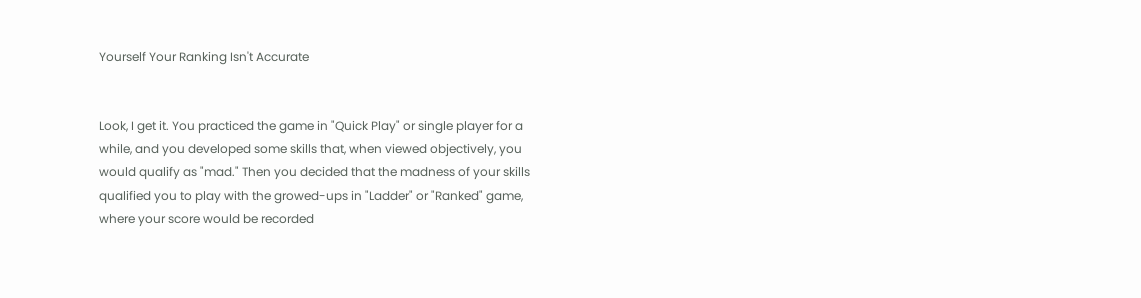Yourself Your Ranking Isn't Accurate


Look, I get it. You practiced the game in "Quick Play" or single player for a while, and you developed some skills that, when viewed objectively, you would qualify as "mad." Then you decided that the madness of your skills qualified you to play with the growed-ups in "Ladder" or "Ranked" game, where your score would be recorded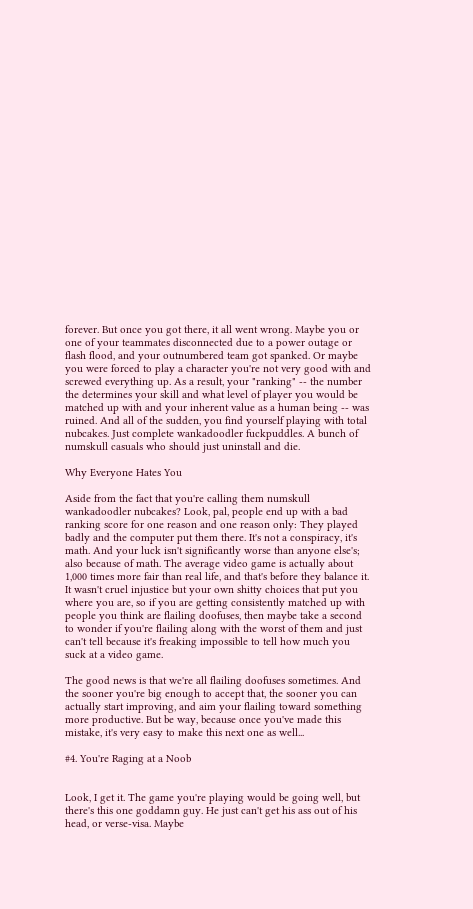forever. But once you got there, it all went wrong. Maybe you or one of your teammates disconnected due to a power outage or flash flood, and your outnumbered team got spanked. Or maybe you were forced to play a character you're not very good with and screwed everything up. As a result, your "ranking" -- the number the determines your skill and what level of player you would be matched up with and your inherent value as a human being -- was ruined. And all of the sudden, you find yourself playing with total nubcakes. Just complete wankadoodler fuckpuddles. A bunch of numskull casuals who should just uninstall and die.

Why Everyone Hates You

Aside from the fact that you're calling them numskull wankadoodler nubcakes? Look, pal, people end up with a bad ranking score for one reason and one reason only: They played badly and the computer put them there. It's not a conspiracy, it's math. And your luck isn't significantly worse than anyone else's; also because of math. The average video game is actually about 1,000 times more fair than real life, and that's before they balance it. It wasn't cruel injustice but your own shitty choices that put you where you are, so if you are getting consistently matched up with people you think are flailing doofuses, then maybe take a second to wonder if you're flailing along with the worst of them and just can't tell because it's freaking impossible to tell how much you suck at a video game.

The good news is that we're all flailing doofuses sometimes. And the sooner you're big enough to accept that, the sooner you can actually start improving, and aim your flailing toward something more productive. But be way, because once you've made this mistake, it's very easy to make this next one as well...

#4. You're Raging at a Noob


Look, I get it. The game you're playing would be going well, but there's this one goddamn guy. He just can't get his ass out of his head, or verse-visa. Maybe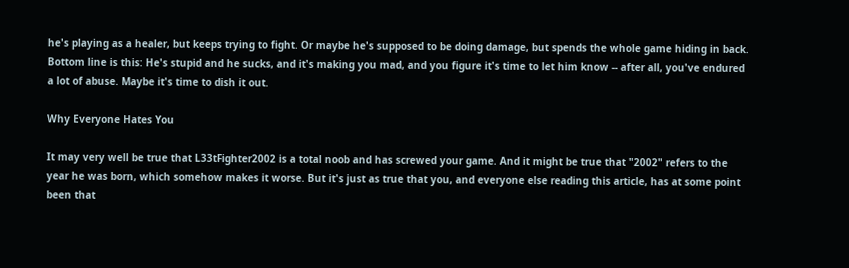he's playing as a healer, but keeps trying to fight. Or maybe he's supposed to be doing damage, but spends the whole game hiding in back. Bottom line is this: He's stupid and he sucks, and it's making you mad, and you figure it's time to let him know -- after all, you've endured a lot of abuse. Maybe it's time to dish it out.

Why Everyone Hates You

It may very well be true that L33tFighter2002 is a total noob and has screwed your game. And it might be true that "2002" refers to the year he was born, which somehow makes it worse. But it's just as true that you, and everyone else reading this article, has at some point been that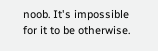noob. It's impossible for it to be otherwise.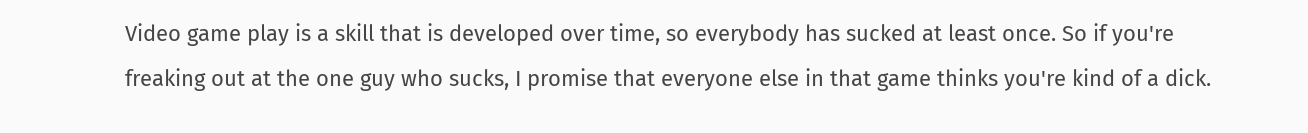Video game play is a skill that is developed over time, so everybody has sucked at least once. So if you're freaking out at the one guy who sucks, I promise that everyone else in that game thinks you're kind of a dick.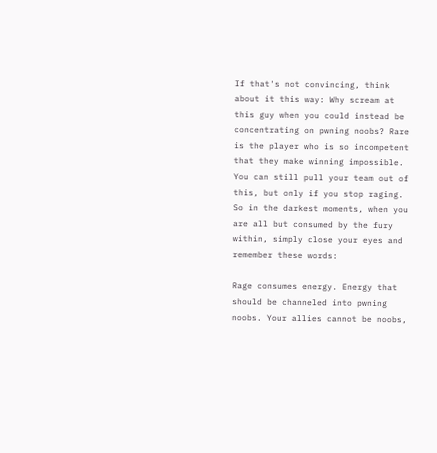If that's not convincing, think about it this way: Why scream at this guy when you could instead be concentrating on pwning noobs? Rare is the player who is so incompetent that they make winning impossible. You can still pull your team out of this, but only if you stop raging. So in the darkest moments, when you are all but consumed by the fury within, simply close your eyes and remember these words:

Rage consumes energy. Energy that should be channeled into pwning noobs. Your allies cannot be noobs,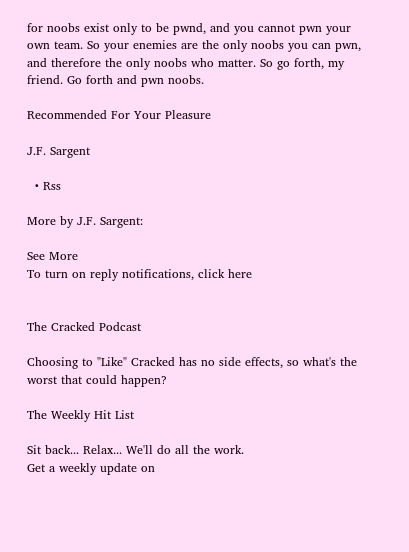for noobs exist only to be pwnd, and you cannot pwn your own team. So your enemies are the only noobs you can pwn, and therefore the only noobs who matter. So go forth, my friend. Go forth and pwn noobs.

Recommended For Your Pleasure

J.F. Sargent

  • Rss

More by J.F. Sargent:

See More
To turn on reply notifications, click here


The Cracked Podcast

Choosing to "Like" Cracked has no side effects, so what's the worst that could happen?

The Weekly Hit List

Sit back... Relax... We'll do all the work.
Get a weekly update on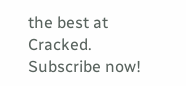the best at Cracked. Subscribe now!